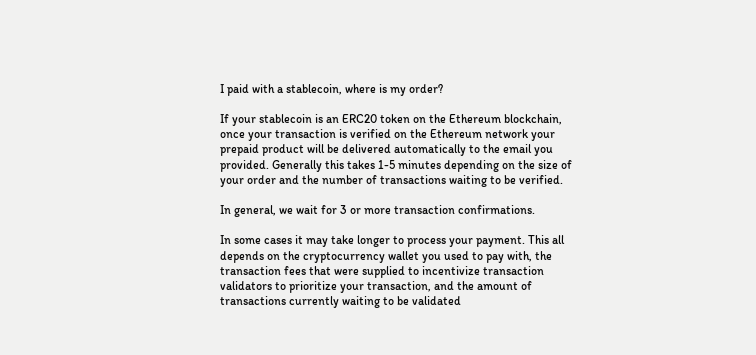I paid with a stablecoin, where is my order?

If your stablecoin is an ERC20 token on the Ethereum blockchain, once your transaction is verified on the Ethereum network your prepaid product will be delivered automatically to the email you provided. Generally this takes 1-5 minutes depending on the size of your order and the number of transactions waiting to be verified.

In general, we wait for 3 or more transaction confirmations.

In some cases it may take longer to process your payment. This all depends on the cryptocurrency wallet you used to pay with, the transaction fees that were supplied to incentivize transaction validators to prioritize your transaction, and the amount of transactions currently waiting to be validated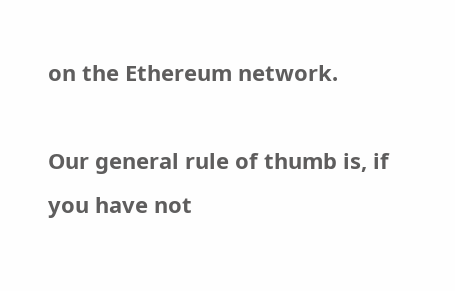on the Ethereum network.

Our general rule of thumb is, if you have not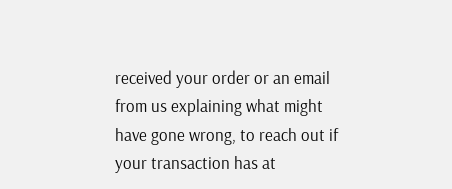received your order or an email from us explaining what might have gone wrong, to reach out if your transaction has at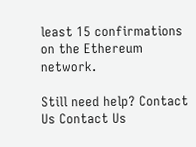least 15 confirmations on the Ethereum network.

Still need help? Contact Us Contact Us